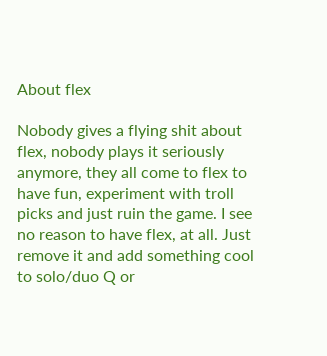About flex

Nobody gives a flying shit about flex, nobody plays it seriously anymore, they all come to flex to have fun, experiment with troll picks and just ruin the game. I see no reason to have flex, at all. Just remove it and add something cool to solo/duo Q or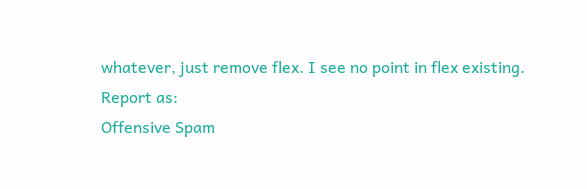whatever, just remove flex. I see no point in flex existing.
Report as:
Offensive Spam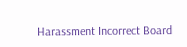Harassment Incorrect Board